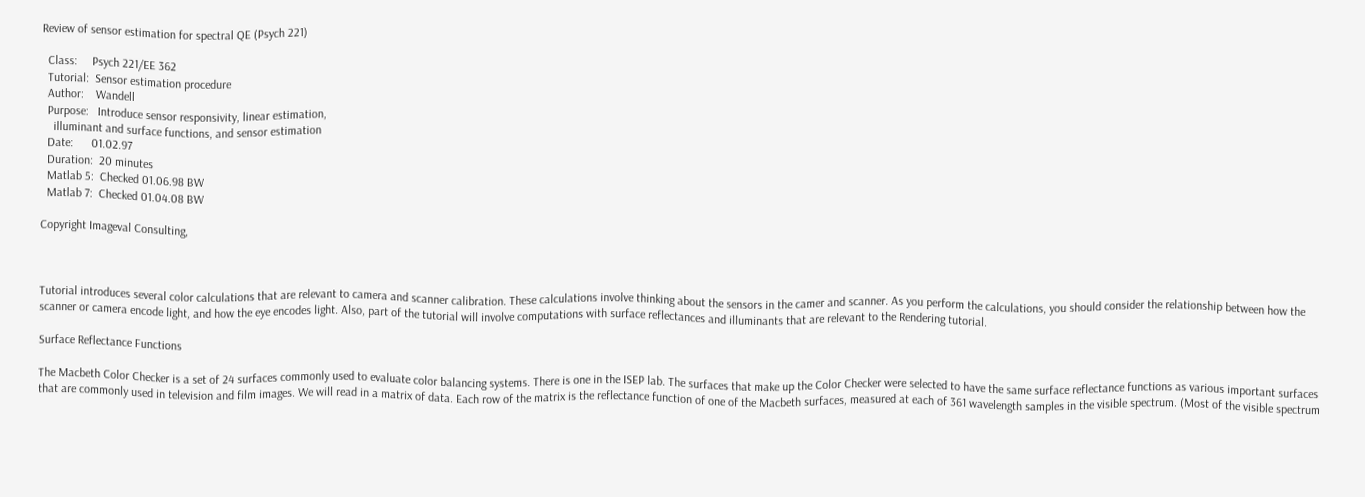Review of sensor estimation for spectral QE (Psych 221)

  Class:     Psych 221/EE 362
  Tutorial:  Sensor estimation procedure
  Author:    Wandell
  Purpose:   Introduce sensor responsivity, linear estimation,
    illuminant and surface functions, and sensor estimation
  Date:      01.02.97
  Duration:  20 minutes
  Matlab 5:  Checked 01.06.98 BW
  Matlab 7:  Checked 01.04.08 BW

Copyright Imageval Consulting,



Tutorial introduces several color calculations that are relevant to camera and scanner calibration. These calculations involve thinking about the sensors in the camer and scanner. As you perform the calculations, you should consider the relationship between how the scanner or camera encode light, and how the eye encodes light. Also, part of the tutorial will involve computations with surface reflectances and illuminants that are relevant to the Rendering tutorial.

Surface Reflectance Functions

The Macbeth Color Checker is a set of 24 surfaces commonly used to evaluate color balancing systems. There is one in the ISEP lab. The surfaces that make up the Color Checker were selected to have the same surface reflectance functions as various important surfaces that are commonly used in television and film images. We will read in a matrix of data. Each row of the matrix is the reflectance function of one of the Macbeth surfaces, measured at each of 361 wavelength samples in the visible spectrum. (Most of the visible spectrum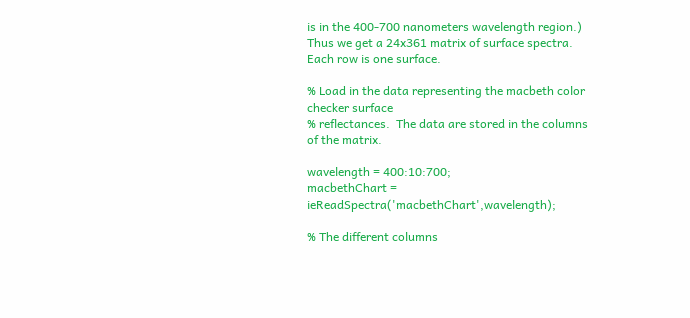is in the 400-700 nanometers wavelength region.) Thus we get a 24x361 matrix of surface spectra. Each row is one surface.

% Load in the data representing the macbeth color checker surface
% reflectances.  The data are stored in the columns of the matrix.

wavelength = 400:10:700;
macbethChart = ieReadSpectra('macbethChart',wavelength);

% The different columns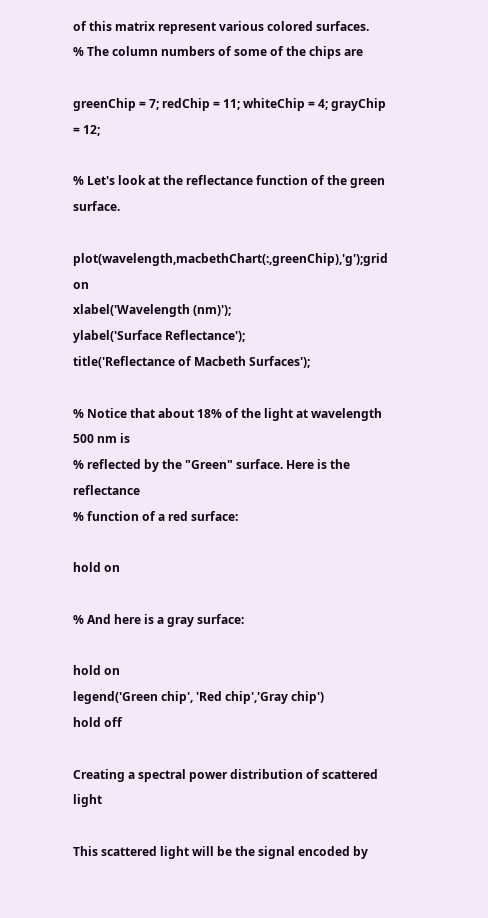of this matrix represent various colored surfaces.
% The column numbers of some of the chips are

greenChip = 7; redChip = 11; whiteChip = 4; grayChip = 12;

% Let's look at the reflectance function of the green surface.

plot(wavelength,macbethChart(:,greenChip),'g');grid on
xlabel('Wavelength (nm)');
ylabel('Surface Reflectance');
title('Reflectance of Macbeth Surfaces');

% Notice that about 18% of the light at wavelength 500 nm is
% reflected by the "Green" surface. Here is the reflectance
% function of a red surface:

hold on

% And here is a gray surface:

hold on
legend('Green chip', 'Red chip','Gray chip')
hold off

Creating a spectral power distribution of scattered light

This scattered light will be the signal encoded by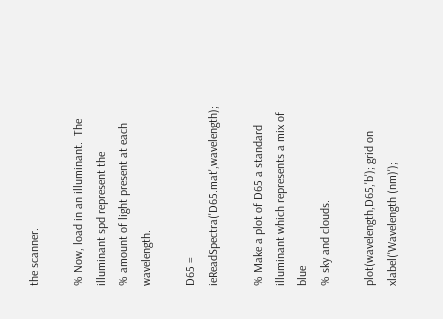the scanner.

% Now, load in an illuminant.  The illuminant spd represent the
% amount of light present at each wavelength.

D65 = ieReadSpectra('D65.mat',wavelength);

% Make a plot of D65 a standard illuminant which represents a mix of blue
% sky and clouds.

plot(wavelength,D65,'b'); grid on
xlabel('Wavelength (nm)');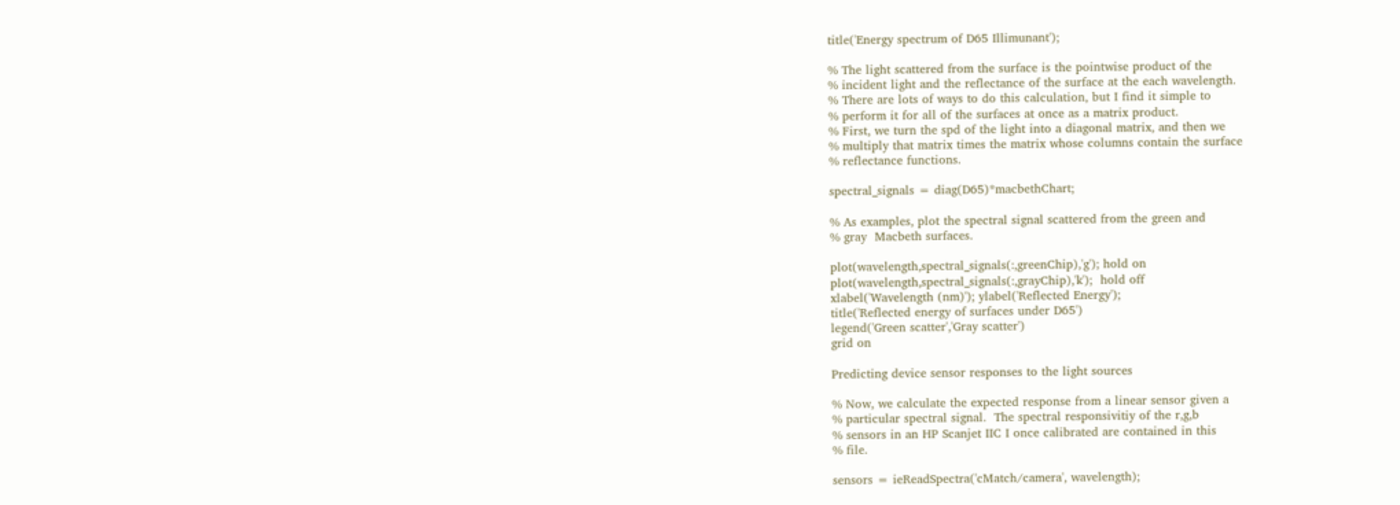title('Energy spectrum of D65 Illimunant');

% The light scattered from the surface is the pointwise product of the
% incident light and the reflectance of the surface at the each wavelength.
% There are lots of ways to do this calculation, but I find it simple to
% perform it for all of the surfaces at once as a matrix product.
% First, we turn the spd of the light into a diagonal matrix, and then we
% multiply that matrix times the matrix whose columns contain the surface
% reflectance functions.

spectral_signals = diag(D65)*macbethChart;

% As examples, plot the spectral signal scattered from the green and
% gray  Macbeth surfaces.

plot(wavelength,spectral_signals(:,greenChip),'g'); hold on
plot(wavelength,spectral_signals(:,grayChip),'k');  hold off
xlabel('Wavelength (nm)'); ylabel('Reflected Energy');
title('Reflected energy of surfaces under D65')
legend('Green scatter','Gray scatter')
grid on

Predicting device sensor responses to the light sources

% Now, we calculate the expected response from a linear sensor given a
% particular spectral signal.  The spectral responsivitiy of the r,g,b
% sensors in an HP Scanjet IIC I once calibrated are contained in this
% file.

sensors = ieReadSpectra('cMatch/camera', wavelength);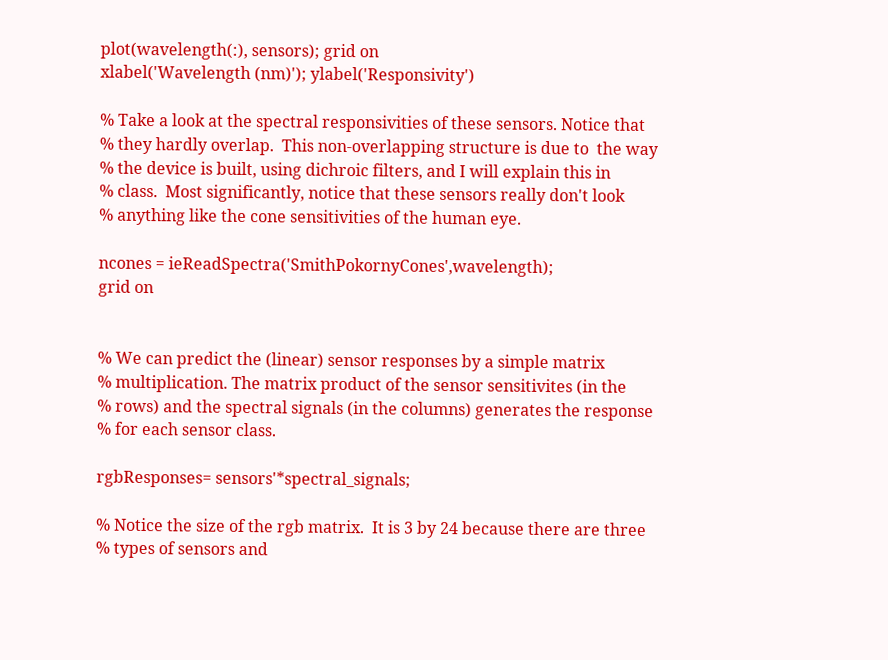plot(wavelength(:), sensors); grid on
xlabel('Wavelength (nm)'); ylabel('Responsivity')

% Take a look at the spectral responsivities of these sensors. Notice that
% they hardly overlap.  This non-overlapping structure is due to  the way
% the device is built, using dichroic filters, and I will explain this in
% class.  Most significantly, notice that these sensors really don't look
% anything like the cone sensitivities of the human eye.

ncones = ieReadSpectra('SmithPokornyCones',wavelength);
grid on


% We can predict the (linear) sensor responses by a simple matrix
% multiplication. The matrix product of the sensor sensitivites (in the
% rows) and the spectral signals (in the columns) generates the response
% for each sensor class.

rgbResponses= sensors'*spectral_signals;

% Notice the size of the rgb matrix.  It is 3 by 24 because there are three
% types of sensors and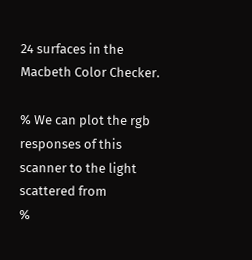24 surfaces in the Macbeth Color Checker.

% We can plot the rgb responses of this scanner to the light scattered from
%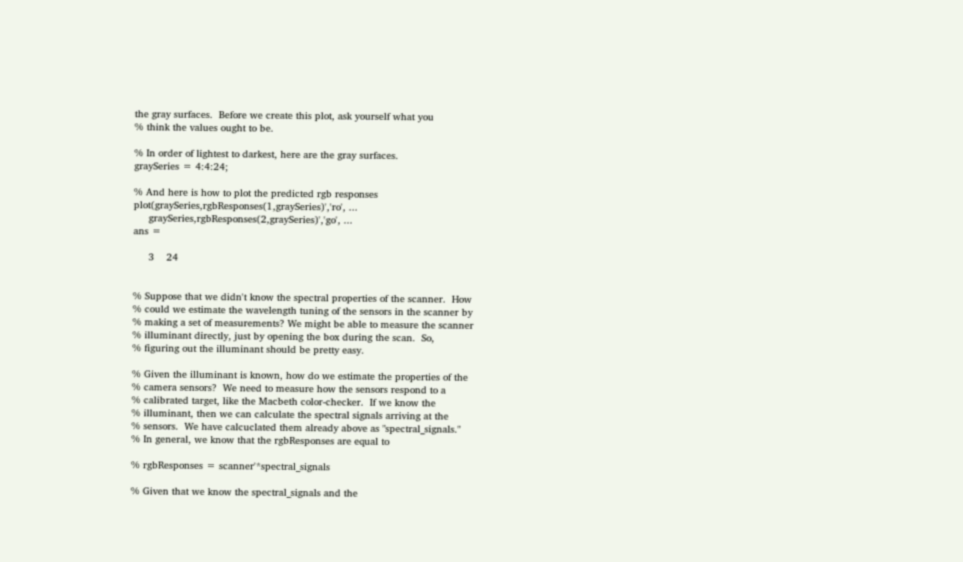the gray surfaces.  Before we create this plot, ask yourself what you
% think the values ought to be.

% In order of lightest to darkest, here are the gray surfaces.
graySeries = 4:4:24;

% And here is how to plot the predicted rgb responses
plot(graySeries,rgbResponses(1,graySeries)','ro', ...
     graySeries,rgbResponses(2,graySeries)','go', ...
ans =

     3    24


% Suppose that we didn't know the spectral properties of the scanner.  How
% could we estimate the wavelength tuning of the sensors in the scanner by
% making a set of measurements? We might be able to measure the scanner
% illuminant directly, just by opening the box during the scan.  So,
% figuring out the illuminant should be pretty easy.

% Given the illuminant is known, how do we estimate the properties of the
% camera sensors?  We need to measure how the sensors respond to a
% calibrated target, like the Macbeth color-checker.  If we know the
% illuminant, then we can calculate the spectral signals arriving at the
% sensors.  We have calcuclated them already above as "spectral_signals."
% In general, we know that the rgbResponses are equal to

% rgbResponses = scanner'*spectral_signals

% Given that we know the spectral_signals and the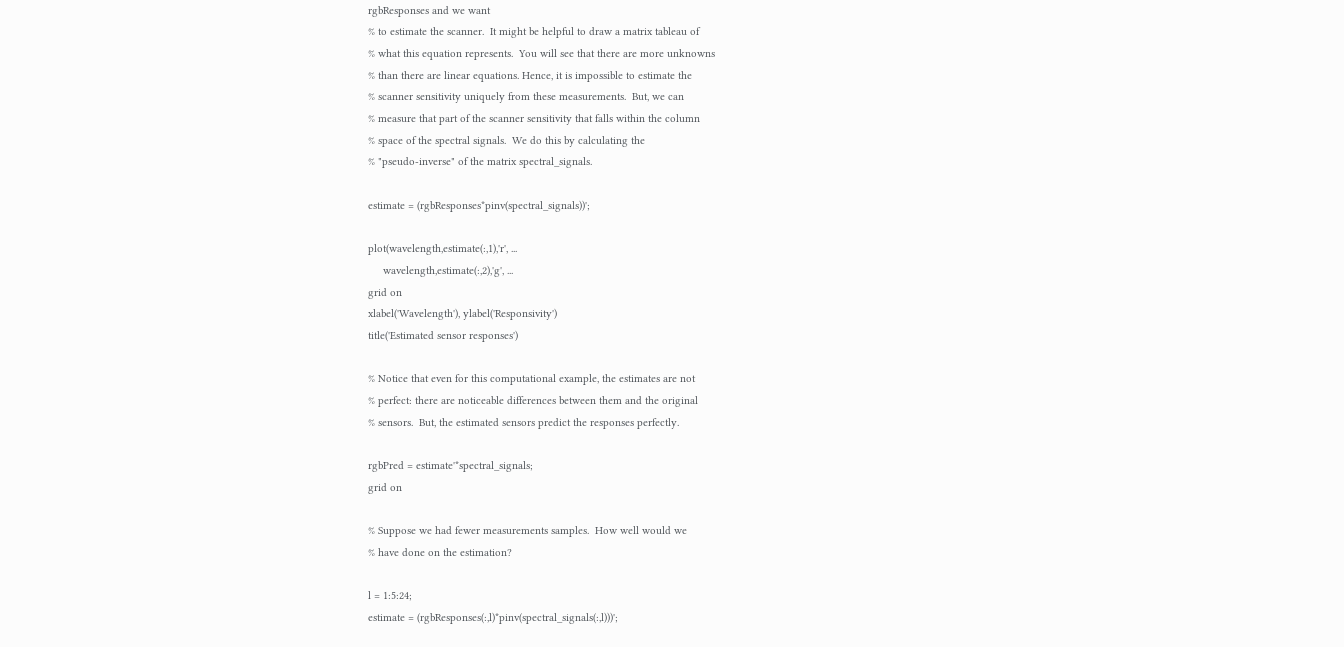rgbResponses and we want
% to estimate the scanner.  It might be helpful to draw a matrix tableau of
% what this equation represents.  You will see that there are more unknowns
% than there are linear equations. Hence, it is impossible to estimate the
% scanner sensitivity uniquely from these measurements.  But, we can
% measure that part of the scanner sensitivity that falls within the column
% space of the spectral signals.  We do this by calculating the
% "pseudo-inverse" of the matrix spectral_signals.

estimate = (rgbResponses*pinv(spectral_signals))';

plot(wavelength,estimate(:,1),'r', ...
     wavelength,estimate(:,2),'g', ...
grid on
xlabel('Wavelength'), ylabel('Responsivity')
title('Estimated sensor responses')

% Notice that even for this computational example, the estimates are not
% perfect: there are noticeable differences between them and the original
% sensors.  But, the estimated sensors predict the responses perfectly.

rgbPred = estimate'*spectral_signals;
grid on

% Suppose we had fewer measurements samples.  How well would we
% have done on the estimation?

l = 1:5:24;
estimate = (rgbResponses(:,l)*pinv(spectral_signals(:,l)))';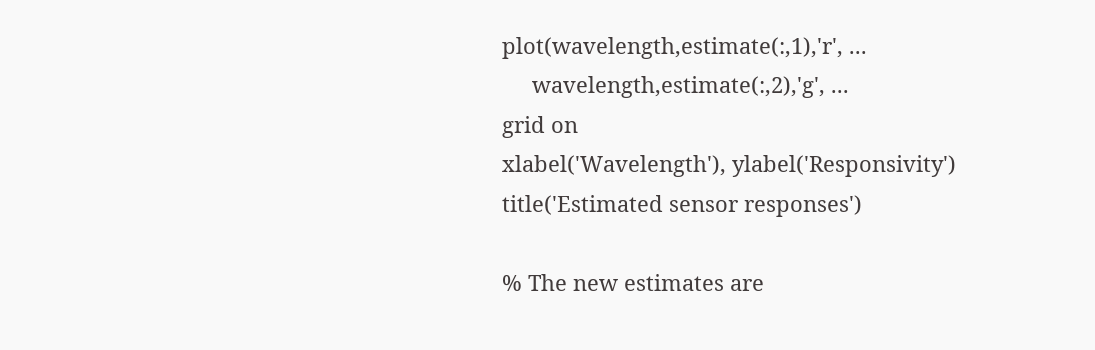plot(wavelength,estimate(:,1),'r', ...
     wavelength,estimate(:,2),'g', ...
grid on
xlabel('Wavelength'), ylabel('Responsivity')
title('Estimated sensor responses')

% The new estimates are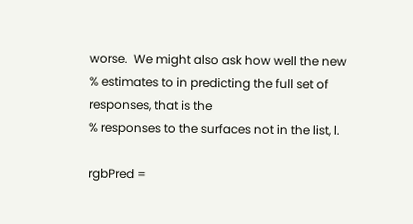worse.  We might also ask how well the new
% estimates to in predicting the full set of responses, that is the
% responses to the surfaces not in the list, l.

rgbPred =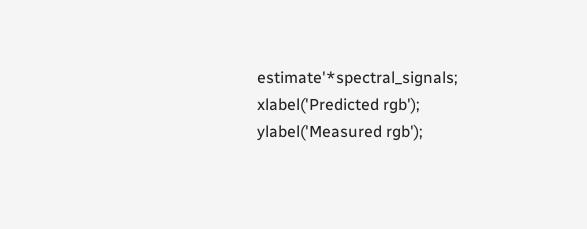estimate'*spectral_signals;
xlabel('Predicted rgb'); ylabel('Measured rgb');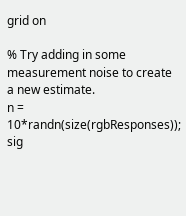grid on

% Try adding in some measurement noise to create a new estimate.
n = 10*randn(size(rgbResponses));
sig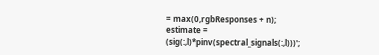= max(0,rgbResponses + n);
estimate = (sig(:,l)*pinv(spectral_signals(:,l)))';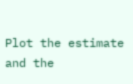Plot the estimate and the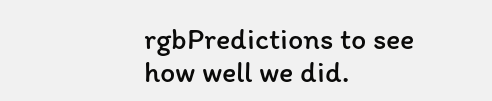rgbPredictions to see how well we did.